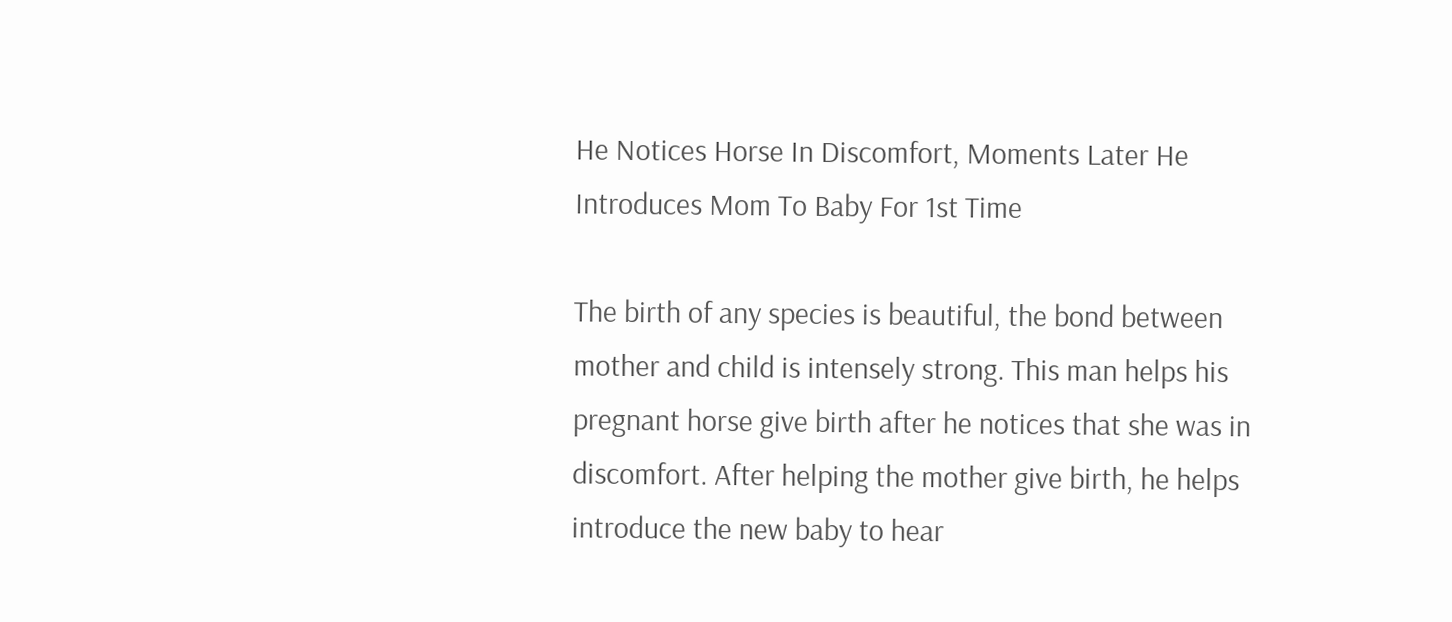He Notices Horse In Discomfort, Moments Later He Introduces Mom To Baby For 1st Time

The birth of any species is beautiful, the bond between mother and child is intensely strong. This man helps his pregnant horse give birth after he notices that she was in discomfort. After helping the mother give birth, he helps introduce the new baby to hear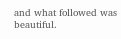and what followed was beautiful.